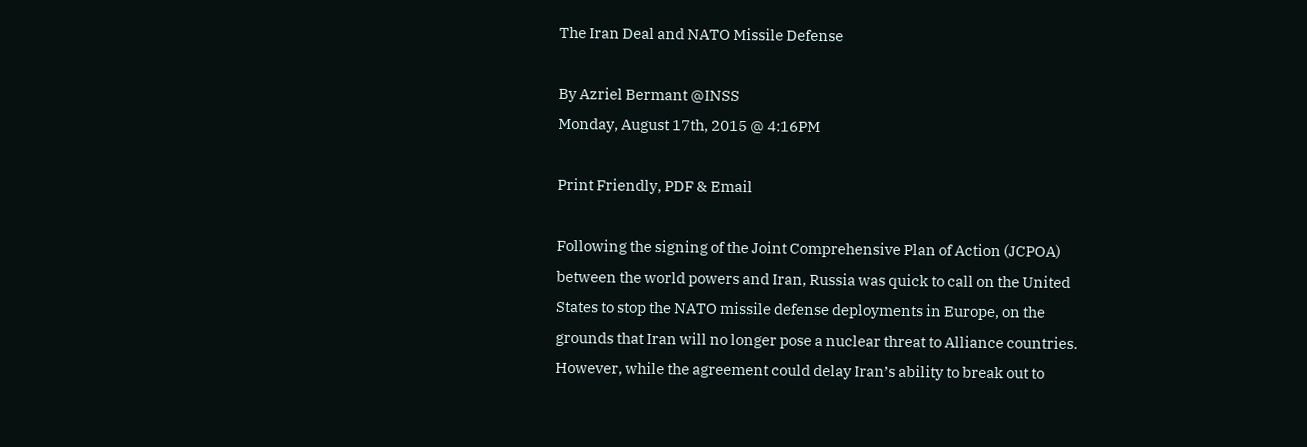The Iran Deal and NATO Missile Defense

By Azriel Bermant @INSS
Monday, August 17th, 2015 @ 4:16PM

Print Friendly, PDF & Email

Following the signing of the Joint Comprehensive Plan of Action (JCPOA) between the world powers and Iran, Russia was quick to call on the United States to stop the NATO missile defense deployments in Europe, on the grounds that Iran will no longer pose a nuclear threat to Alliance countries. However, while the agreement could delay Iran’s ability to break out to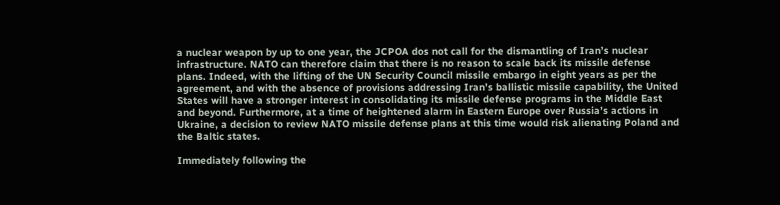a nuclear weapon by up to one year, the JCPOA dos not call for the dismantling of Iran’s nuclear infrastructure. NATO can therefore claim that there is no reason to scale back its missile defense plans. Indeed, with the lifting of the UN Security Council missile embargo in eight years as per the agreement, and with the absence of provisions addressing Iran’s ballistic missile capability, the United States will have a stronger interest in consolidating its missile defense programs in the Middle East and beyond. Furthermore, at a time of heightened alarm in Eastern Europe over Russia’s actions in Ukraine, a decision to review NATO missile defense plans at this time would risk alienating Poland and the Baltic states.

Immediately following the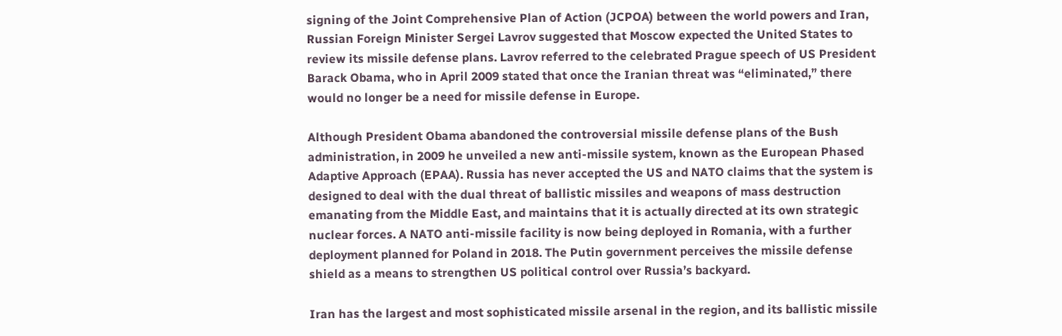signing of the Joint Comprehensive Plan of Action (JCPOA) between the world powers and Iran, Russian Foreign Minister Sergei Lavrov suggested that Moscow expected the United States to review its missile defense plans. Lavrov referred to the celebrated Prague speech of US President Barack Obama, who in April 2009 stated that once the Iranian threat was “eliminated,” there would no longer be a need for missile defense in Europe.

Although President Obama abandoned the controversial missile defense plans of the Bush administration, in 2009 he unveiled a new anti-missile system, known as the European Phased Adaptive Approach (EPAA). Russia has never accepted the US and NATO claims that the system is designed to deal with the dual threat of ballistic missiles and weapons of mass destruction emanating from the Middle East, and maintains that it is actually directed at its own strategic nuclear forces. A NATO anti-missile facility is now being deployed in Romania, with a further deployment planned for Poland in 2018. The Putin government perceives the missile defense shield as a means to strengthen US political control over Russia’s backyard.

Iran has the largest and most sophisticated missile arsenal in the region, and its ballistic missile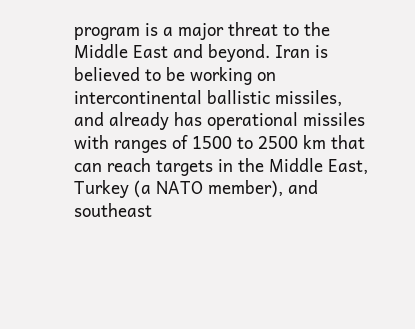program is a major threat to the Middle East and beyond. Iran is believed to be working on intercontinental ballistic missiles, and already has operational missiles with ranges of 1500 to 2500 km that can reach targets in the Middle East, Turkey (a NATO member), and southeast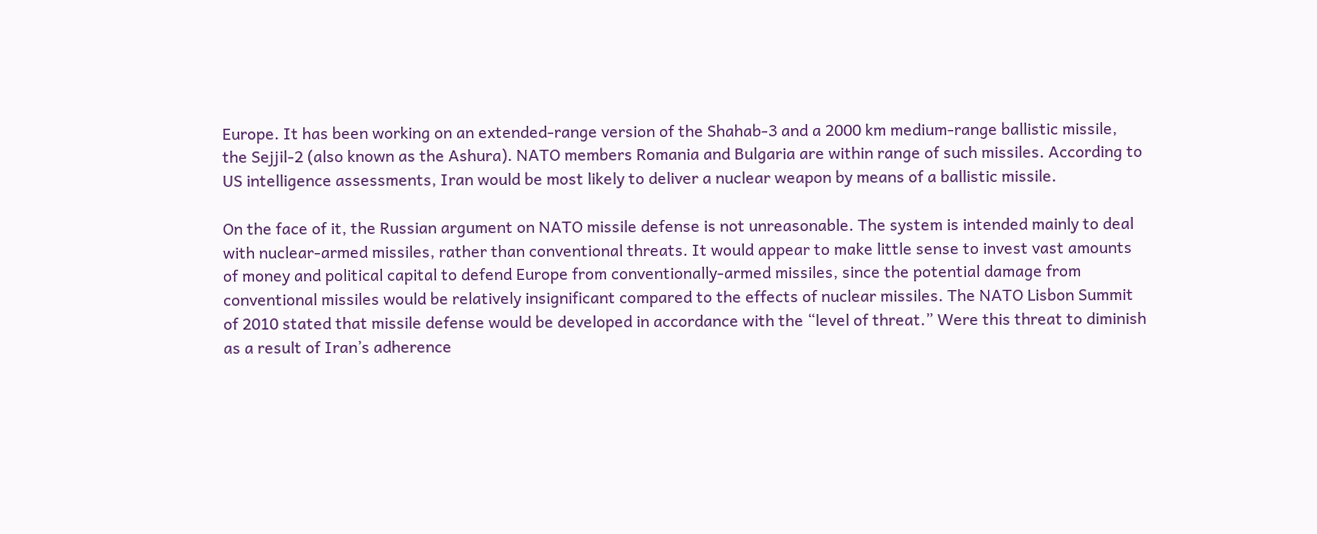Europe. It has been working on an extended-range version of the Shahab-3 and a 2000 km medium-range ballistic missile, the Sejjil-2 (also known as the Ashura). NATO members Romania and Bulgaria are within range of such missiles. According to US intelligence assessments, Iran would be most likely to deliver a nuclear weapon by means of a ballistic missile.

On the face of it, the Russian argument on NATO missile defense is not unreasonable. The system is intended mainly to deal with nuclear-armed missiles, rather than conventional threats. It would appear to make little sense to invest vast amounts of money and political capital to defend Europe from conventionally-armed missiles, since the potential damage from conventional missiles would be relatively insignificant compared to the effects of nuclear missiles. The NATO Lisbon Summit of 2010 stated that missile defense would be developed in accordance with the “level of threat.” Were this threat to diminish as a result of Iran’s adherence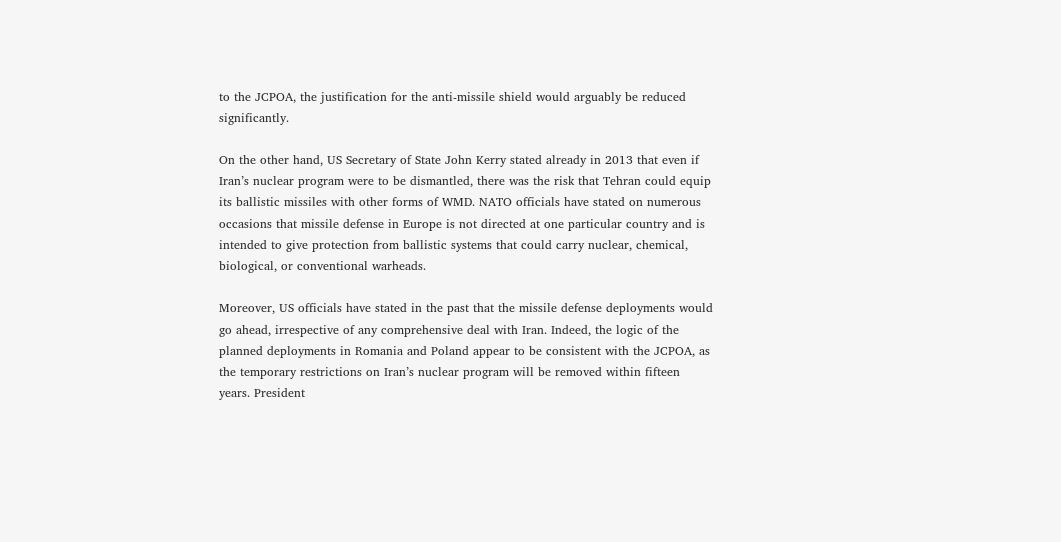to the JCPOA, the justification for the anti-missile shield would arguably be reduced significantly.

On the other hand, US Secretary of State John Kerry stated already in 2013 that even if Iran’s nuclear program were to be dismantled, there was the risk that Tehran could equip its ballistic missiles with other forms of WMD. NATO officials have stated on numerous occasions that missile defense in Europe is not directed at one particular country and is intended to give protection from ballistic systems that could carry nuclear, chemical, biological, or conventional warheads.

Moreover, US officials have stated in the past that the missile defense deployments would go ahead, irrespective of any comprehensive deal with Iran. Indeed, the logic of the planned deployments in Romania and Poland appear to be consistent with the JCPOA, as the temporary restrictions on Iran’s nuclear program will be removed within fifteen years. President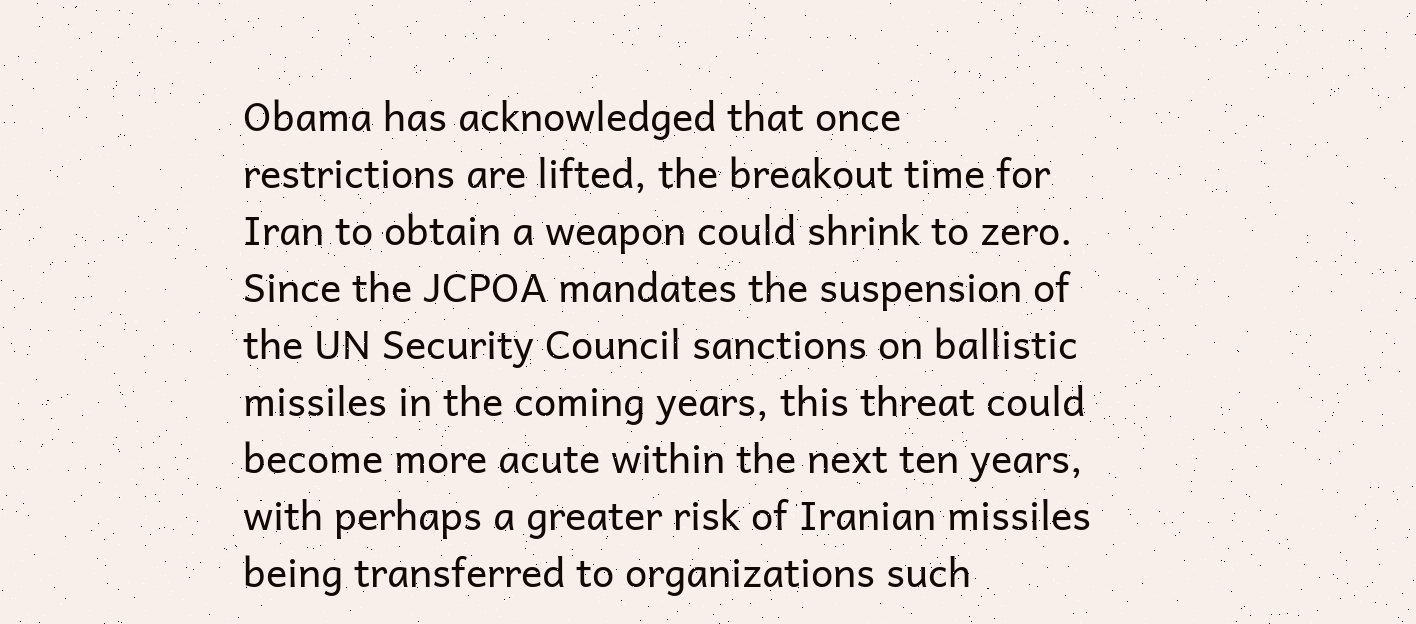Obama has acknowledged that once restrictions are lifted, the breakout time for Iran to obtain a weapon could shrink to zero. Since the JCPOA mandates the suspension of the UN Security Council sanctions on ballistic missiles in the coming years, this threat could become more acute within the next ten years, with perhaps a greater risk of Iranian missiles being transferred to organizations such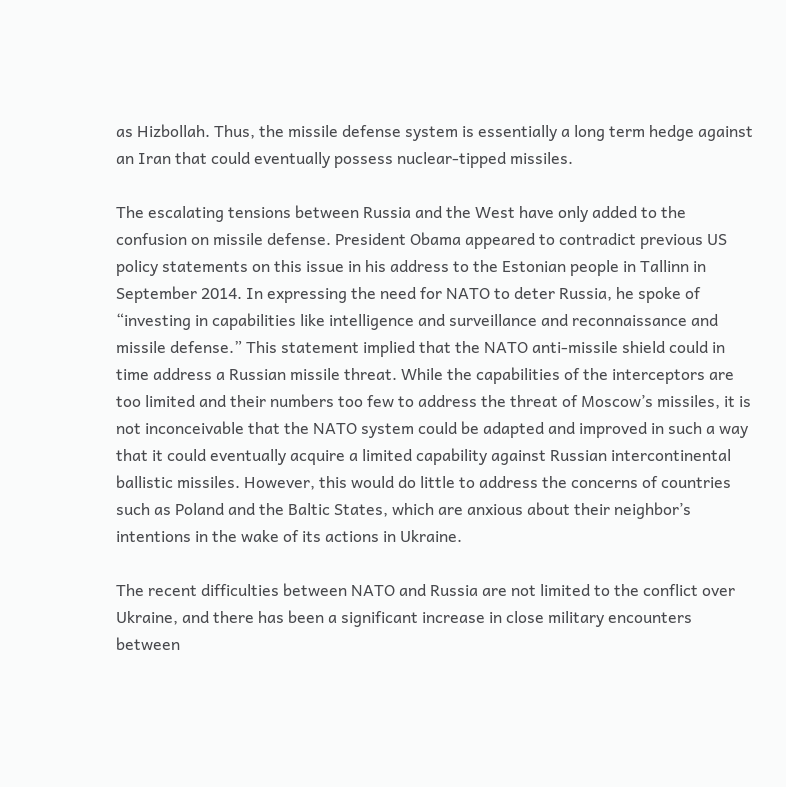as Hizbollah. Thus, the missile defense system is essentially a long term hedge against an Iran that could eventually possess nuclear-tipped missiles.

The escalating tensions between Russia and the West have only added to the confusion on missile defense. President Obama appeared to contradict previous US policy statements on this issue in his address to the Estonian people in Tallinn in September 2014. In expressing the need for NATO to deter Russia, he spoke of “investing in capabilities like intelligence and surveillance and reconnaissance and missile defense.” This statement implied that the NATO anti-missile shield could in time address a Russian missile threat. While the capabilities of the interceptors are too limited and their numbers too few to address the threat of Moscow’s missiles, it is not inconceivable that the NATO system could be adapted and improved in such a way that it could eventually acquire a limited capability against Russian intercontinental ballistic missiles. However, this would do little to address the concerns of countries such as Poland and the Baltic States, which are anxious about their neighbor’s intentions in the wake of its actions in Ukraine.

The recent difficulties between NATO and Russia are not limited to the conflict over Ukraine, and there has been a significant increase in close military encounters between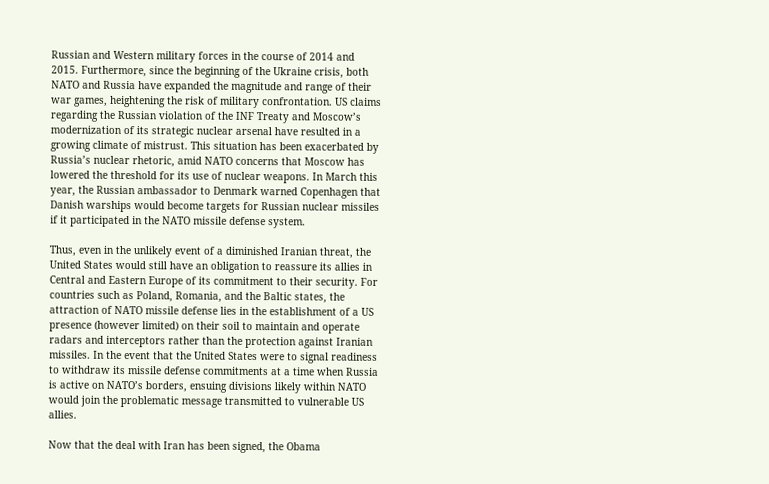Russian and Western military forces in the course of 2014 and 2015. Furthermore, since the beginning of the Ukraine crisis, both NATO and Russia have expanded the magnitude and range of their war games, heightening the risk of military confrontation. US claims regarding the Russian violation of the INF Treaty and Moscow’s modernization of its strategic nuclear arsenal have resulted in a growing climate of mistrust. This situation has been exacerbated by Russia’s nuclear rhetoric, amid NATO concerns that Moscow has lowered the threshold for its use of nuclear weapons. In March this year, the Russian ambassador to Denmark warned Copenhagen that Danish warships would become targets for Russian nuclear missiles if it participated in the NATO missile defense system.

Thus, even in the unlikely event of a diminished Iranian threat, the United States would still have an obligation to reassure its allies in Central and Eastern Europe of its commitment to their security. For countries such as Poland, Romania, and the Baltic states, the attraction of NATO missile defense lies in the establishment of a US presence (however limited) on their soil to maintain and operate radars and interceptors rather than the protection against Iranian missiles. In the event that the United States were to signal readiness to withdraw its missile defense commitments at a time when Russia is active on NATO’s borders, ensuing divisions likely within NATO would join the problematic message transmitted to vulnerable US allies.

Now that the deal with Iran has been signed, the Obama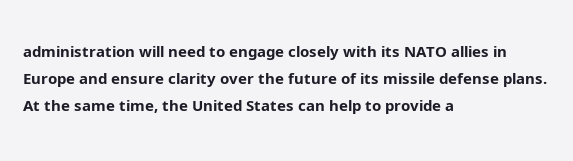administration will need to engage closely with its NATO allies in Europe and ensure clarity over the future of its missile defense plans. At the same time, the United States can help to provide a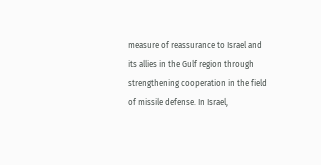measure of reassurance to Israel and its allies in the Gulf region through strengthening cooperation in the field of missile defense. In Israel,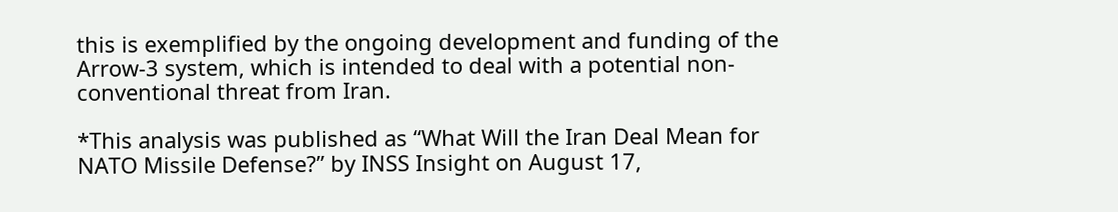this is exemplified by the ongoing development and funding of the Arrow-3 system, which is intended to deal with a potential non-conventional threat from Iran.

*This analysis was published as “What Will the Iran Deal Mean for NATO Missile Defense?” by INSS Insight on August 17,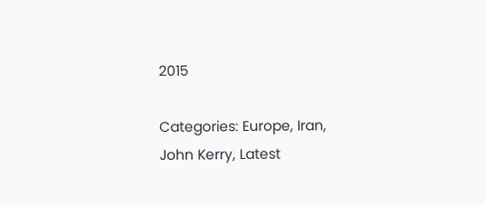2015

Categories: Europe, Iran, John Kerry, Latest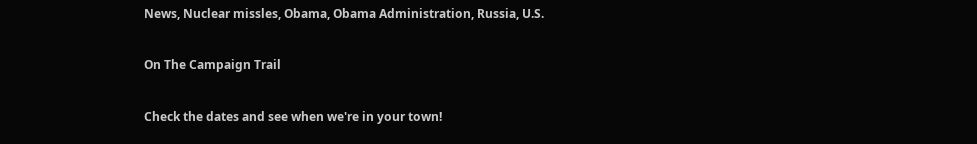News, Nuclear missles, Obama, Obama Administration, Russia, U.S.

On The Campaign Trail

Check the dates and see when we're in your town!